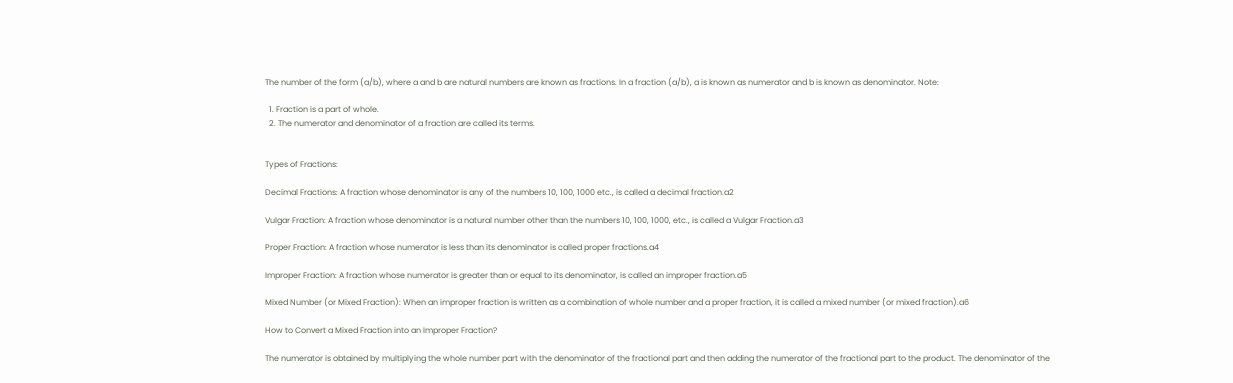The number of the form (a/b), where a and b are natural numbers are known as fractions. In a fraction (a/b), a is known as numerator and b is known as denominator. Note:

  1. Fraction is a part of whole.
  2. The numerator and denominator of a fraction are called its terms.


Types of Fractions:

Decimal Fractions: A fraction whose denominator is any of the numbers 10, 100, 1000 etc., is called a decimal fraction.a2

Vulgar Fraction: A fraction whose denominator is a natural number other than the numbers 10, 100, 1000, etc., is called a Vulgar Fraction.a3

Proper Fraction: A fraction whose numerator is less than its denominator is called proper fractions.a4

Improper Fraction: A fraction whose numerator is greater than or equal to its denominator, is called an improper fraction.a5

Mixed Number (or Mixed Fraction): When an improper fraction is written as a combination of whole number and a proper fraction, it is called a mixed number (or mixed fraction).a6

How to Convert a Mixed Fraction into an Improper Fraction?

The numerator is obtained by multiplying the whole number part with the denominator of the fractional part and then adding the numerator of the fractional part to the product. The denominator of the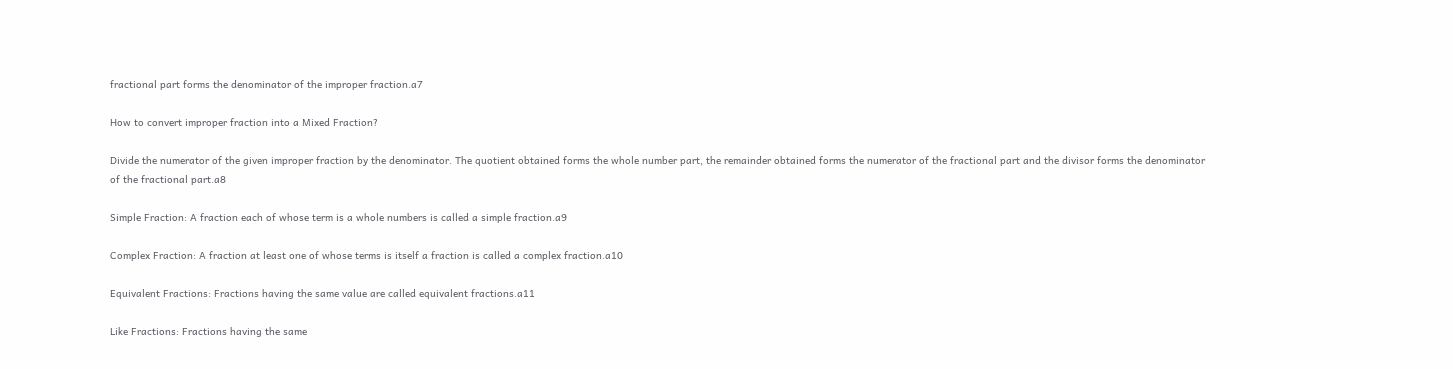fractional part forms the denominator of the improper fraction.a7

How to convert improper fraction into a Mixed Fraction?

Divide the numerator of the given improper fraction by the denominator. The quotient obtained forms the whole number part, the remainder obtained forms the numerator of the fractional part and the divisor forms the denominator of the fractional part.a8

Simple Fraction: A fraction each of whose term is a whole numbers is called a simple fraction.a9

Complex Fraction: A fraction at least one of whose terms is itself a fraction is called a complex fraction.a10

Equivalent Fractions: Fractions having the same value are called equivalent fractions.a11

Like Fractions: Fractions having the same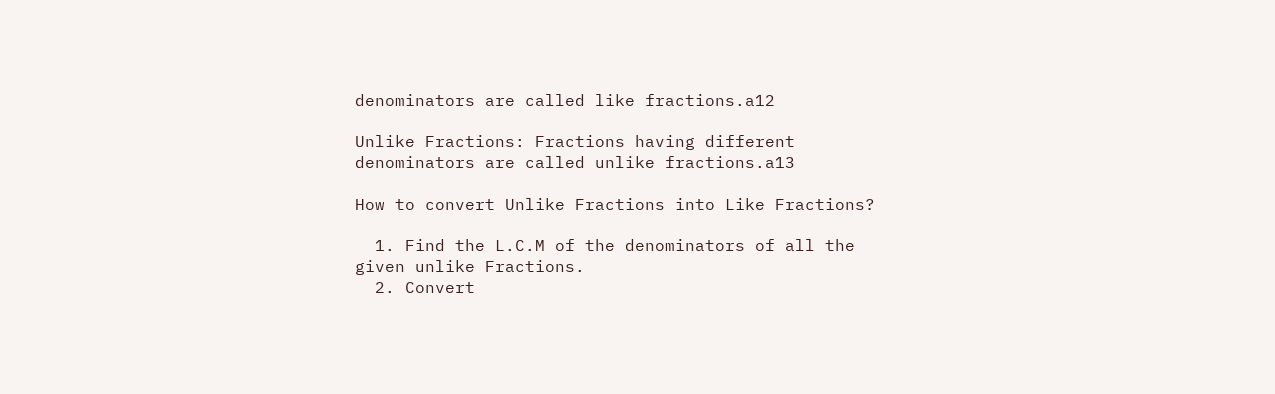denominators are called like fractions.a12

Unlike Fractions: Fractions having different denominators are called unlike fractions.a13

How to convert Unlike Fractions into Like Fractions?

  1. Find the L.C.M of the denominators of all the given unlike Fractions.
  2. Convert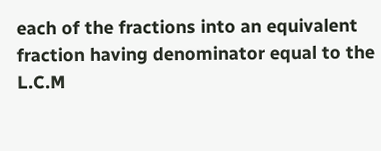each of the fractions into an equivalent fraction having denominator equal to the L.C.M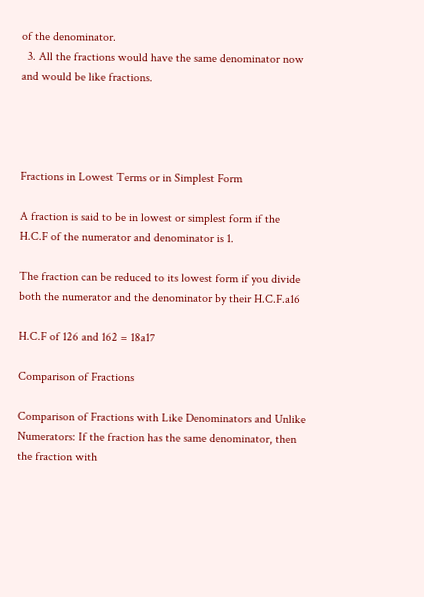of the denominator.
  3. All the fractions would have the same denominator now and would be like fractions.




Fractions in Lowest Terms or in Simplest Form

A fraction is said to be in lowest or simplest form if the H.C.F of the numerator and denominator is 1.

The fraction can be reduced to its lowest form if you divide both the numerator and the denominator by their H.C.F.a16

H.C.F of 126 and 162 = 18a17

Comparison of Fractions

Comparison of Fractions with Like Denominators and Unlike Numerators: If the fraction has the same denominator, then the fraction with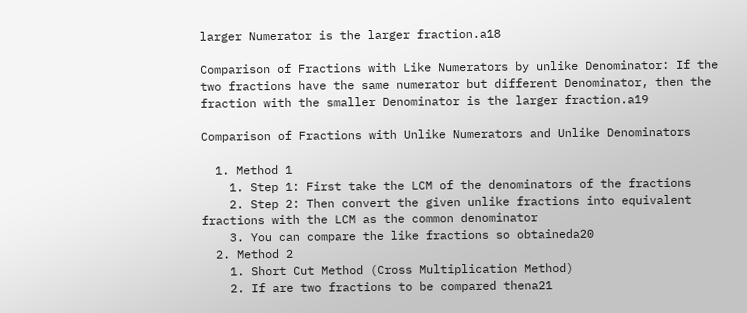larger Numerator is the larger fraction.a18

Comparison of Fractions with Like Numerators by unlike Denominator: If the two fractions have the same numerator but different Denominator, then the fraction with the smaller Denominator is the larger fraction.a19

Comparison of Fractions with Unlike Numerators and Unlike Denominators

  1. Method 1
    1. Step 1: First take the LCM of the denominators of the fractions
    2. Step 2: Then convert the given unlike fractions into equivalent fractions with the LCM as the common denominator
    3. You can compare the like fractions so obtaineda20
  2. Method 2
    1. Short Cut Method (Cross Multiplication Method)
    2. If are two fractions to be compared thena21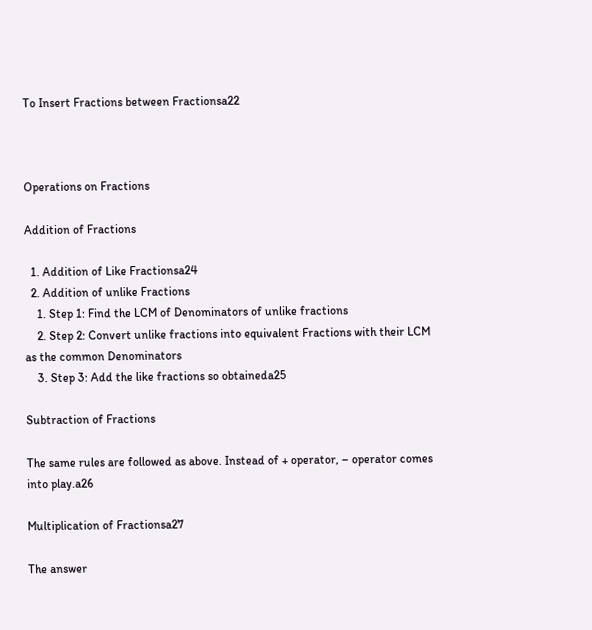To Insert Fractions between Fractionsa22



Operations on Fractions

Addition of Fractions

  1. Addition of Like Fractionsa24
  2. Addition of unlike Fractions
    1. Step 1: Find the LCM of Denominators of unlike fractions
    2. Step 2: Convert unlike fractions into equivalent Fractions with their LCM as the common Denominators
    3. Step 3: Add the like fractions so obtaineda25

Subtraction of Fractions

The same rules are followed as above. Instead of + operator, – operator comes into play.a26

Multiplication of Fractionsa27

The answer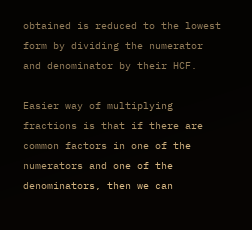obtained is reduced to the lowest form by dividing the numerator and denominator by their HCF.

Easier way of multiplying fractions is that if there are common factors in one of the numerators and one of the denominators, then we can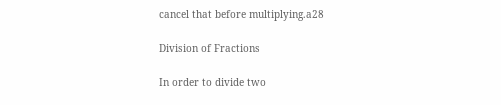cancel that before multiplying.a28

Division of Fractions

In order to divide two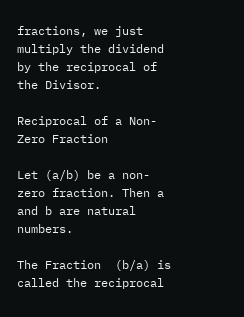fractions, we just multiply the dividend by the reciprocal of the Divisor.

Reciprocal of a Non-Zero Fraction

Let (a/b) be a non-zero fraction. Then a and b are natural numbers.

The Fraction  (b/a) is called the reciprocal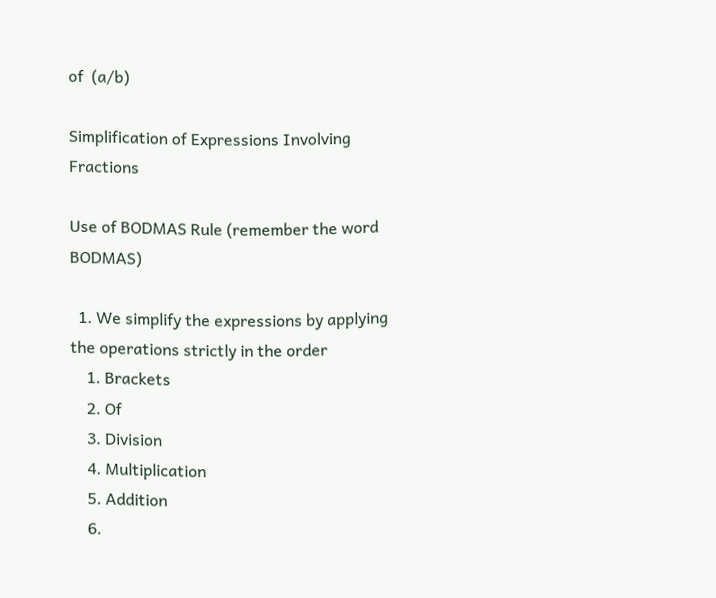of  (a/b)

Simplification of Expressions Involving Fractions

Use of BODMAS Rule (remember the word BODMAS)

  1. We simplify the expressions by applying the operations strictly in the order
    1. Brackets
    2. Of
    3. Division
    4. Multiplication
    5. Addition
    6.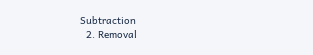Subtraction
  2. Removal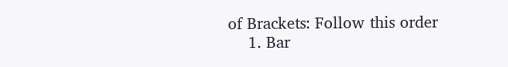of Brackets: Follow this order
    1. Bar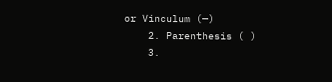or Vinculum (—)
    2. Parenthesis ( )
    3.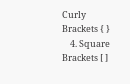Curly Brackets { }
    4. Square Brackets [ ]